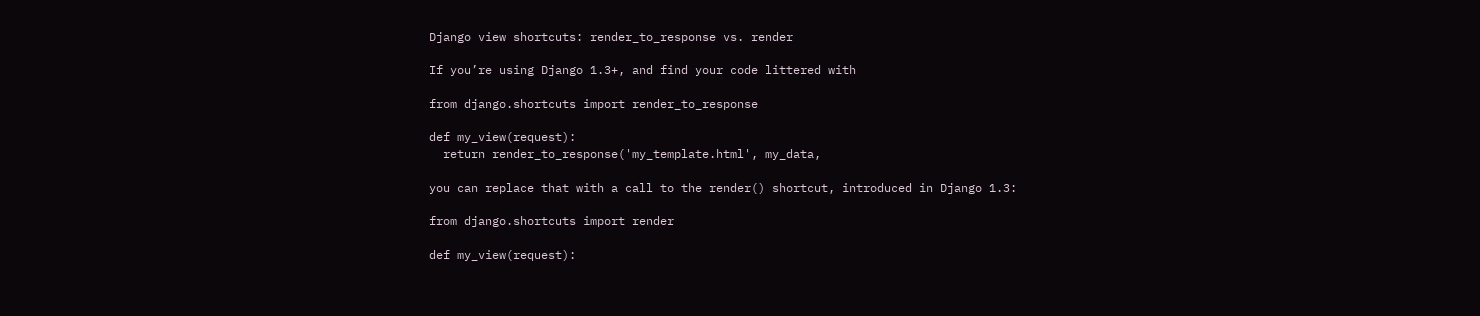Django view shortcuts: render_to_response vs. render

If you’re using Django 1.3+, and find your code littered with

from django.shortcuts import render_to_response

def my_view(request):
  return render_to_response('my_template.html', my_data,

you can replace that with a call to the render() shortcut, introduced in Django 1.3:

from django.shortcuts import render

def my_view(request):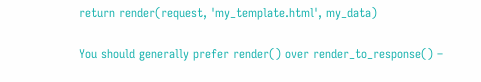return render(request, 'my_template.html', my_data)

You should generally prefer render() over render_to_response() –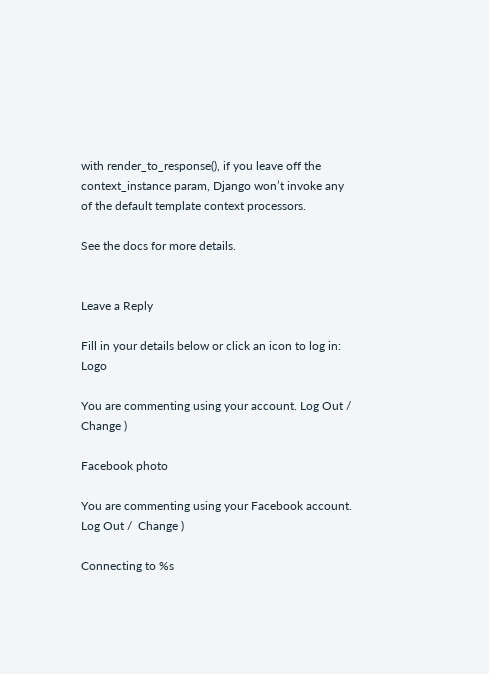with render_to_response(), if you leave off the context_instance param, Django won’t invoke any of the default template context processors.

See the docs for more details.


Leave a Reply

Fill in your details below or click an icon to log in: Logo

You are commenting using your account. Log Out /  Change )

Facebook photo

You are commenting using your Facebook account. Log Out /  Change )

Connecting to %s